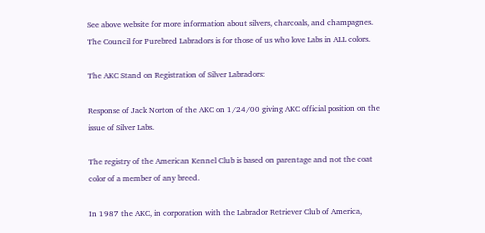See above website for more information about silvers, charcoals, and champagnes. The Council for Purebred Labradors is for those of us who love Labs in ALL colors.

The AKC Stand on Registration of Silver Labradors:

Response of Jack Norton of the AKC on 1/24/00 giving AKC official position on the issue of Silver Labs.

The registry of the American Kennel Club is based on parentage and not the coat color of a member of any breed.

In 1987 the AKC, in corporation with the Labrador Retriever Club of America,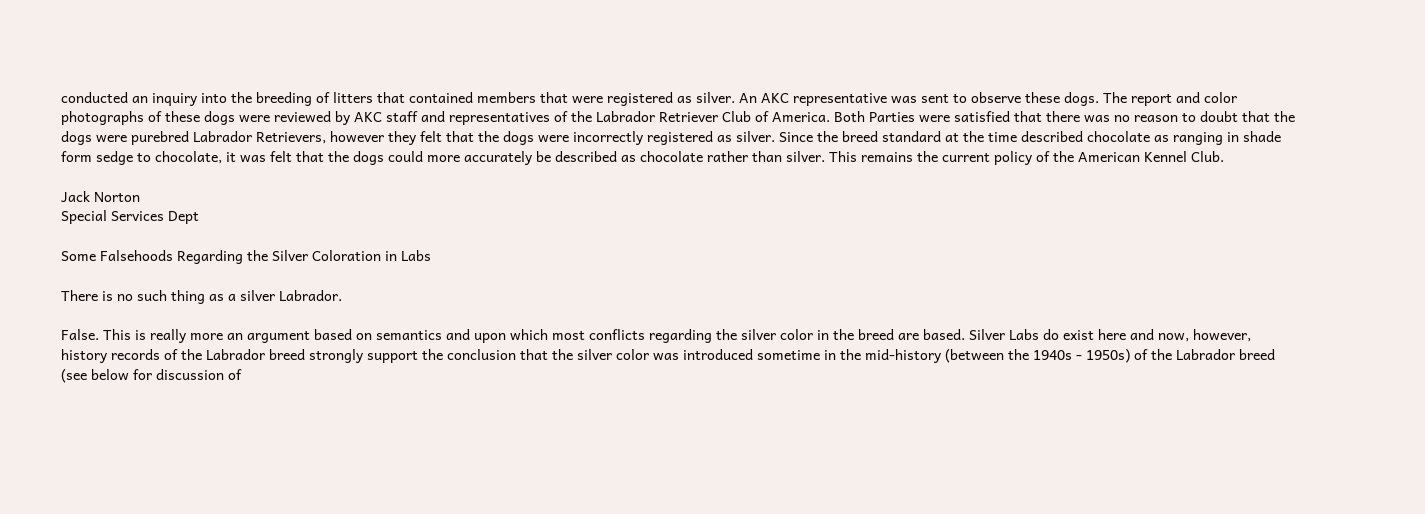conducted an inquiry into the breeding of litters that contained members that were registered as silver. An AKC representative was sent to observe these dogs. The report and color photographs of these dogs were reviewed by AKC staff and representatives of the Labrador Retriever Club of America. Both Parties were satisfied that there was no reason to doubt that the dogs were purebred Labrador Retrievers, however they felt that the dogs were incorrectly registered as silver. Since the breed standard at the time described chocolate as ranging in shade form sedge to chocolate, it was felt that the dogs could more accurately be described as chocolate rather than silver. This remains the current policy of the American Kennel Club.

Jack Norton
Special Services Dept

Some Falsehoods Regarding the Silver Coloration in Labs

There is no such thing as a silver Labrador.

False. This is really more an argument based on semantics and upon which most conflicts regarding the silver color in the breed are based. Silver Labs do exist here and now, however, history records of the Labrador breed strongly support the conclusion that the silver color was introduced sometime in the mid-history (between the 1940s - 1950s) of the Labrador breed (see below for discussion of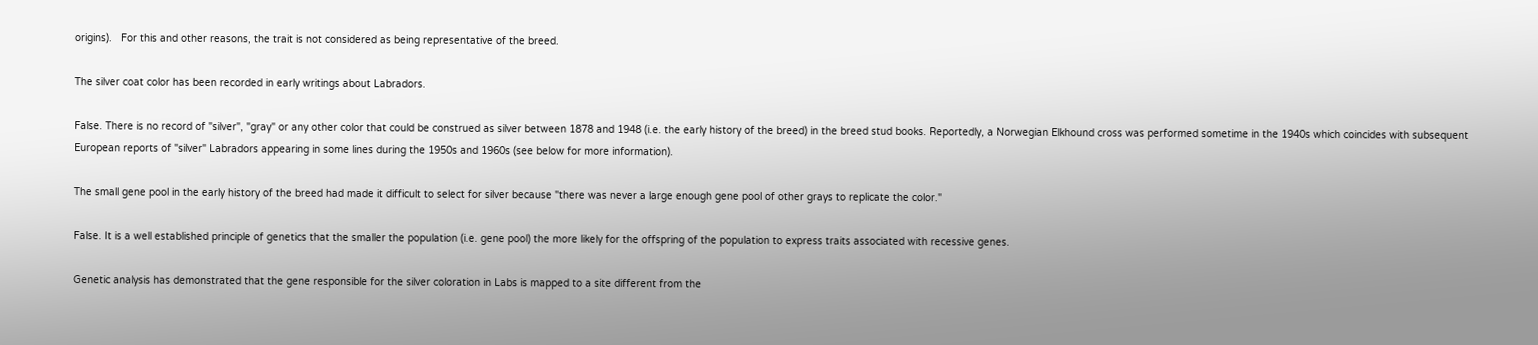origins).   For this and other reasons, the trait is not considered as being representative of the breed.

The silver coat color has been recorded in early writings about Labradors.

False. There is no record of "silver", "gray" or any other color that could be construed as silver between 1878 and 1948 (i.e. the early history of the breed) in the breed stud books. Reportedly, a Norwegian Elkhound cross was performed sometime in the 1940s which coincides with subsequent European reports of "silver" Labradors appearing in some lines during the 1950s and 1960s (see below for more information).

The small gene pool in the early history of the breed had made it difficult to select for silver because "there was never a large enough gene pool of other grays to replicate the color."

False. It is a well established principle of genetics that the smaller the population (i.e. gene pool) the more likely for the offspring of the population to express traits associated with recessive genes.

Genetic analysis has demonstrated that the gene responsible for the silver coloration in Labs is mapped to a site different from the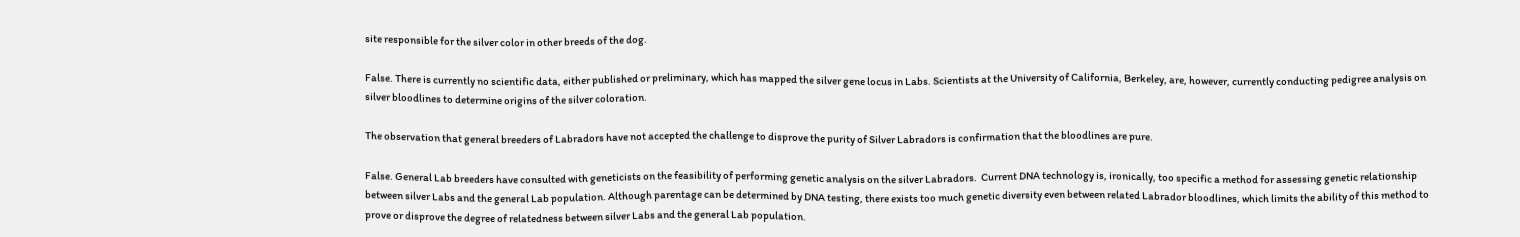site responsible for the silver color in other breeds of the dog.

False. There is currently no scientific data, either published or preliminary, which has mapped the silver gene locus in Labs. Scientists at the University of California, Berkeley, are, however, currently conducting pedigree analysis on silver bloodlines to determine origins of the silver coloration.

The observation that general breeders of Labradors have not accepted the challenge to disprove the purity of Silver Labradors is confirmation that the bloodlines are pure.

False. General Lab breeders have consulted with geneticists on the feasibility of performing genetic analysis on the silver Labradors.  Current DNA technology is, ironically, too specific a method for assessing genetic relationship between silver Labs and the general Lab population. Although parentage can be determined by DNA testing, there exists too much genetic diversity even between related Labrador bloodlines, which limits the ability of this method to prove or disprove the degree of relatedness between silver Labs and the general Lab population.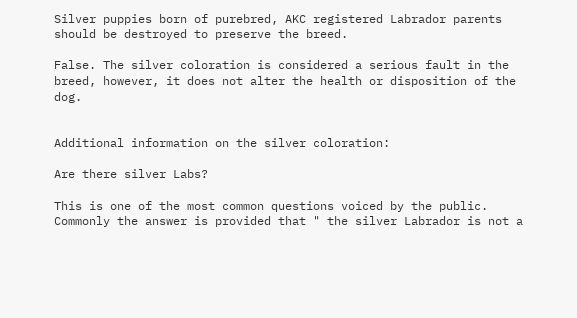Silver puppies born of purebred, AKC registered Labrador parents should be destroyed to preserve the breed.

False. The silver coloration is considered a serious fault in the breed, however, it does not alter the health or disposition of the dog.


Additional information on the silver coloration:

Are there silver Labs?

This is one of the most common questions voiced by the public. Commonly the answer is provided that " the silver Labrador is not a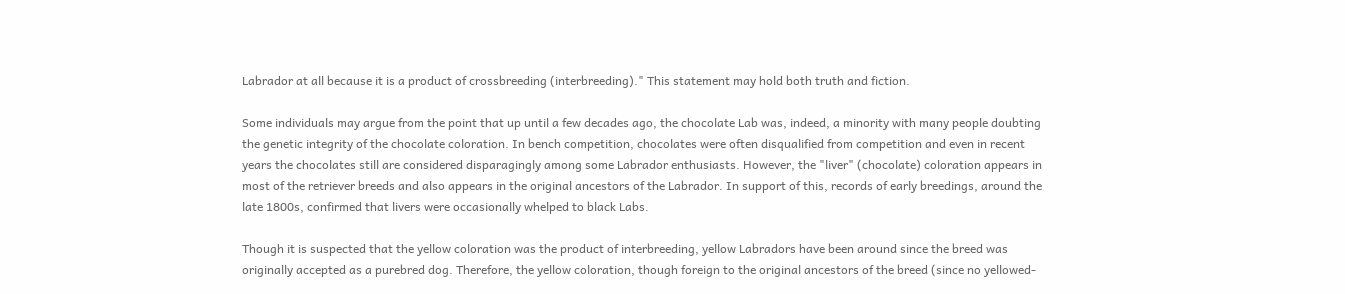Labrador at all because it is a product of crossbreeding (interbreeding)." This statement may hold both truth and fiction.

Some individuals may argue from the point that up until a few decades ago, the chocolate Lab was, indeed, a minority with many people doubting the genetic integrity of the chocolate coloration. In bench competition, chocolates were often disqualified from competition and even in recent years the chocolates still are considered disparagingly among some Labrador enthusiasts. However, the "liver" (chocolate) coloration appears in most of the retriever breeds and also appears in the original ancestors of the Labrador. In support of this, records of early breedings, around the late 1800s, confirmed that livers were occasionally whelped to black Labs.

Though it is suspected that the yellow coloration was the product of interbreeding, yellow Labradors have been around since the breed was originally accepted as a purebred dog. Therefore, the yellow coloration, though foreign to the original ancestors of the breed (since no yellowed-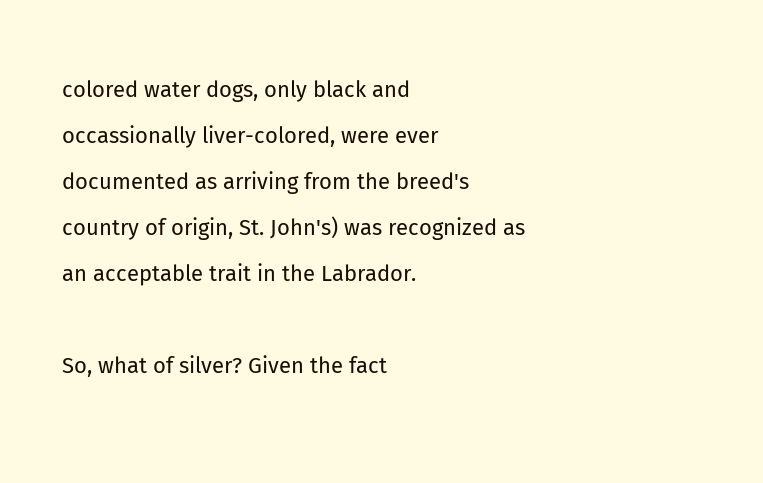colored water dogs, only black and occassionally liver-colored, were ever documented as arriving from the breed's country of origin, St. John's) was recognized as an acceptable trait in the Labrador.

So, what of silver? Given the fact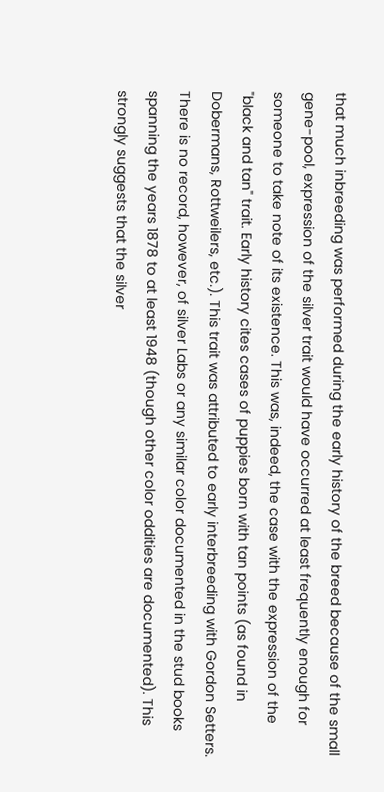that much inbreeding was performed during the early history of the breed because of the small gene-pool, expression of the silver trait would have occurred at least frequently enough for someone to take note of its existence. This was, indeed, the case with the expression of the "black and tan" trait. Early history cites cases of puppies born with tan points (as found in Dobermans, Rottweilers, etc.). This trait was attributed to early interbreeding with Gordon Setters. There is no record, however, of silver Labs or any similar color documented in the stud books spanning the years 1878 to at least 1948 (though other color oddities are documented). This strongly suggests that the silver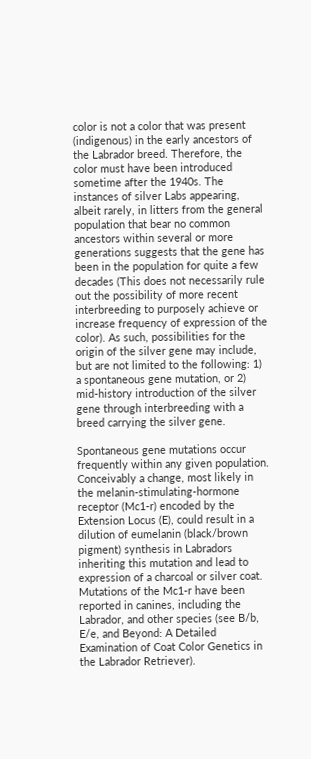color is not a color that was present (indigenous) in the early ancestors of the Labrador breed. Therefore, the color must have been introduced sometime after the 1940s. The instances of silver Labs appearing, albeit rarely, in litters from the general population that bear no common ancestors within several or more generations suggests that the gene has been in the population for quite a few decades (This does not necessarily rule out the possibility of more recent interbreeding to purposely achieve or increase frequency of expression of the color). As such, possibilities for the origin of the silver gene may include, but are not limited to the following: 1) a spontaneous gene mutation, or 2) mid-history introduction of the silver gene through interbreeding with a breed carrying the silver gene.

Spontaneous gene mutations occur frequently within any given population. Conceivably a change, most likely in the melanin-stimulating-hormone receptor (Mc1-r) encoded by the Extension Locus (E), could result in a dilution of eumelanin (black/brown pigment) synthesis in Labradors inheriting this mutation and lead to expression of a charcoal or silver coat. Mutations of the Mc1-r have been reported in canines, including the Labrador, and other species (see B/b, E/e, and Beyond: A Detailed Examination of Coat Color Genetics in the Labrador Retriever).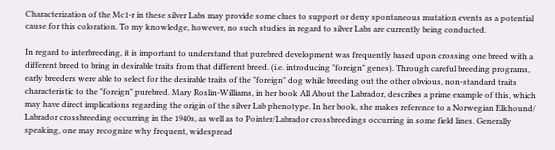Characterization of the Mc1-r in these silver Labs may provide some clues to support or deny spontaneous mutation events as a potential cause for this coloration. To my knowledge, however, no such studies in regard to silver Labs are currently being conducted.

In regard to interbreeding, it is important to understand that purebred development was frequently based upon crossing one breed with a different breed to bring in desirable traits from that different breed. (i.e. introducing "foreign" genes). Through careful breeding programs, early breeders were able to select for the desirable traits of the "foreign" dog while breeding out the other obvious, non-standard traits characteristic to the "foreign" purebred. Mary Roslin-Williams, in her book All About the Labrador, describes a prime example of this, which may have direct implications regarding the origin of the silver Lab phenotype. In her book, she makes reference to a Norwegian Elkhound/ Labrador crossbreeding occurring in the 1940s, as well as to Pointer/Labrador crossbreedings occurring in some field lines. Generally speaking, one may recognize why frequent, widespread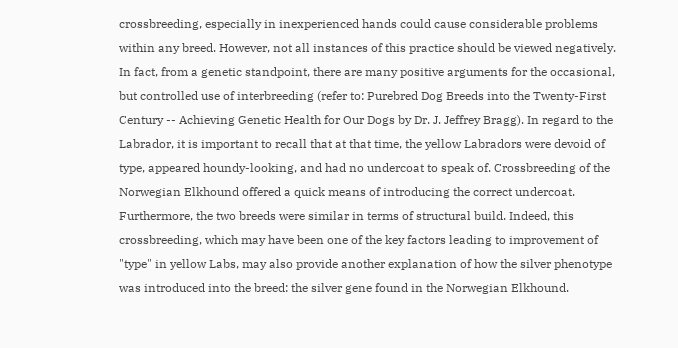crossbreeding, especially in inexperienced hands could cause considerable problems within any breed. However, not all instances of this practice should be viewed negatively. In fact, from a genetic standpoint, there are many positive arguments for the occasional, but controlled use of interbreeding (refer to: Purebred Dog Breeds into the Twenty-First Century -- Achieving Genetic Health for Our Dogs by Dr. J. Jeffrey Bragg). In regard to the Labrador, it is important to recall that at that time, the yellow Labradors were devoid of type, appeared houndy-looking, and had no undercoat to speak of. Crossbreeding of the Norwegian Elkhound offered a quick means of introducing the correct undercoat. Furthermore, the two breeds were similar in terms of structural build. Indeed, this crossbreeding, which may have been one of the key factors leading to improvement of "type" in yellow Labs, may also provide another explanation of how the silver phenotype was introduced into the breed: the silver gene found in the Norwegian Elkhound.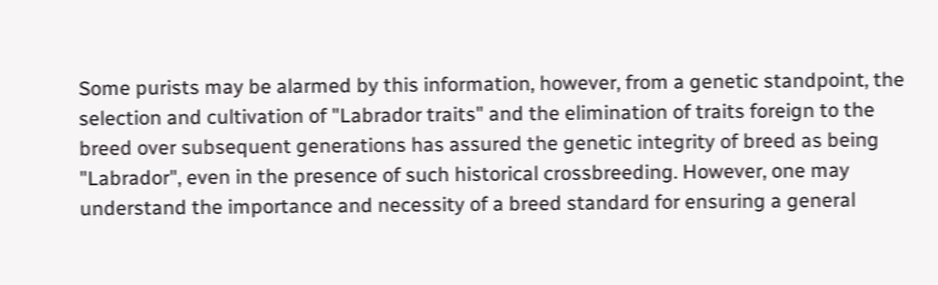Some purists may be alarmed by this information, however, from a genetic standpoint, the selection and cultivation of "Labrador traits" and the elimination of traits foreign to the breed over subsequent generations has assured the genetic integrity of breed as being "Labrador", even in the presence of such historical crossbreeding. However, one may understand the importance and necessity of a breed standard for ensuring a general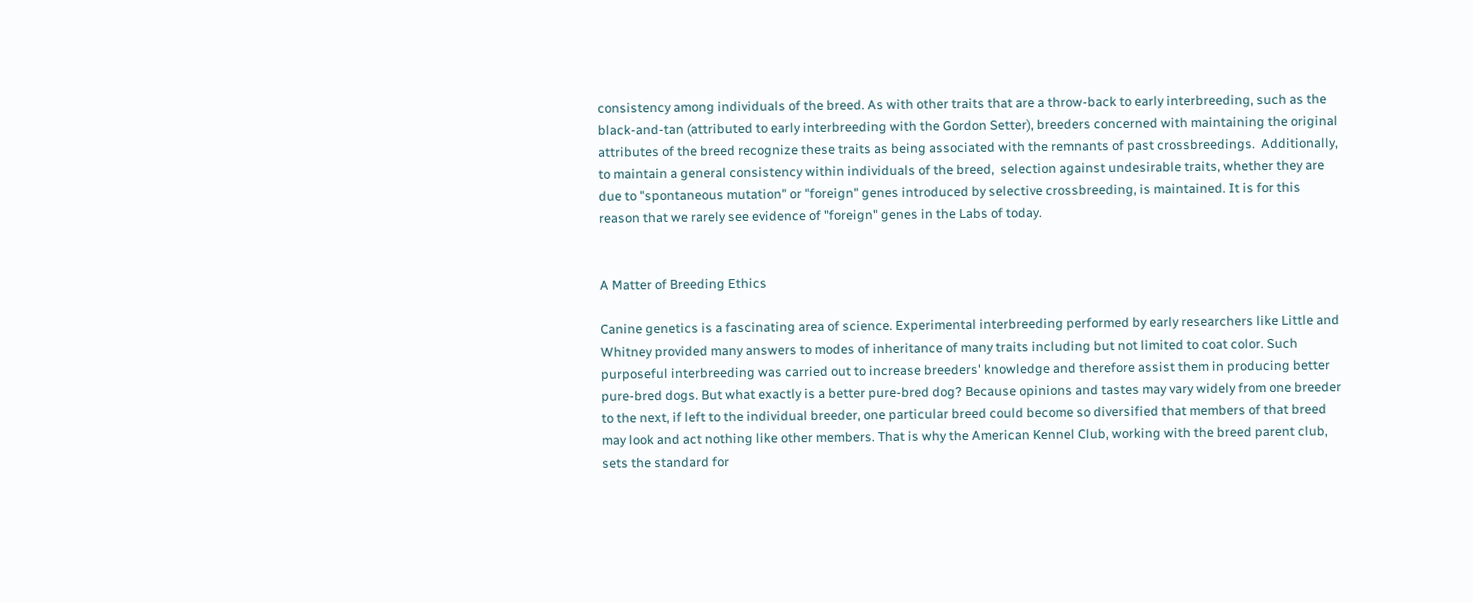consistency among individuals of the breed. As with other traits that are a throw-back to early interbreeding, such as the black-and-tan (attributed to early interbreeding with the Gordon Setter), breeders concerned with maintaining the original attributes of the breed recognize these traits as being associated with the remnants of past crossbreedings.  Additionally, to maintain a general consistency within individuals of the breed,  selection against undesirable traits, whether they are due to "spontaneous mutation" or "foreign" genes introduced by selective crossbreeding, is maintained. It is for this reason that we rarely see evidence of "foreign" genes in the Labs of today.


A Matter of Breeding Ethics

Canine genetics is a fascinating area of science. Experimental interbreeding performed by early researchers like Little and Whitney provided many answers to modes of inheritance of many traits including but not limited to coat color. Such purposeful interbreeding was carried out to increase breeders' knowledge and therefore assist them in producing better pure-bred dogs. But what exactly is a better pure-bred dog? Because opinions and tastes may vary widely from one breeder to the next, if left to the individual breeder, one particular breed could become so diversified that members of that breed may look and act nothing like other members. That is why the American Kennel Club, working with the breed parent club, sets the standard for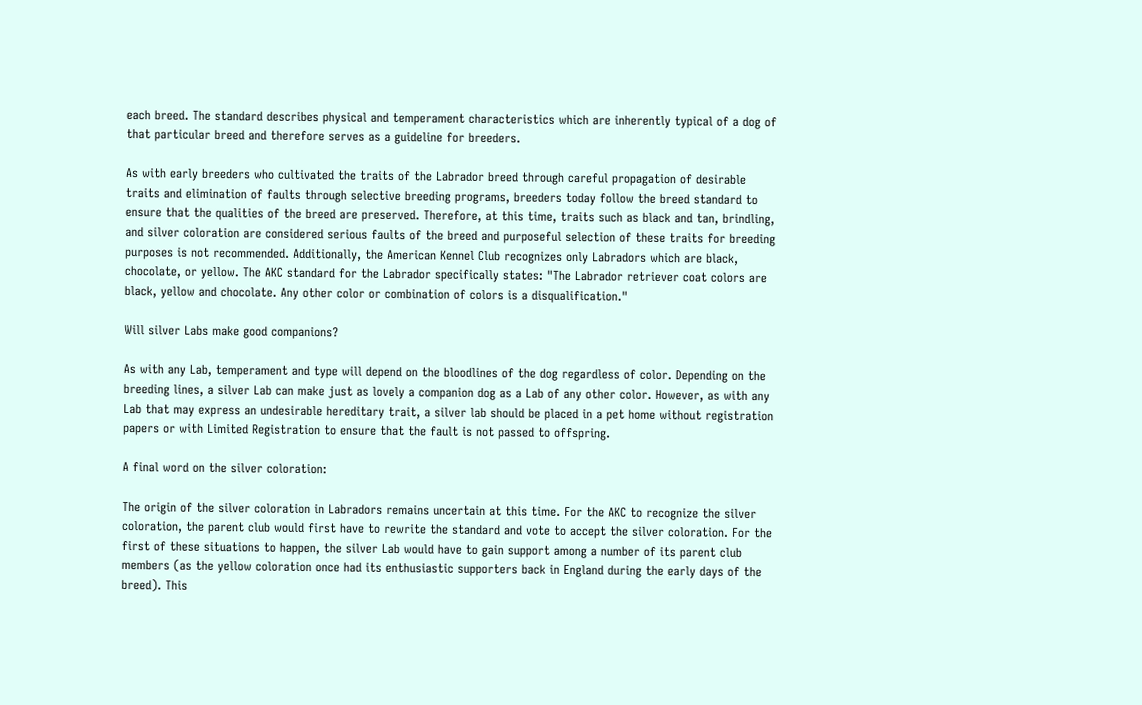each breed. The standard describes physical and temperament characteristics which are inherently typical of a dog of that particular breed and therefore serves as a guideline for breeders.

As with early breeders who cultivated the traits of the Labrador breed through careful propagation of desirable traits and elimination of faults through selective breeding programs, breeders today follow the breed standard to ensure that the qualities of the breed are preserved. Therefore, at this time, traits such as black and tan, brindling, and silver coloration are considered serious faults of the breed and purposeful selection of these traits for breeding purposes is not recommended. Additionally, the American Kennel Club recognizes only Labradors which are black, chocolate, or yellow. The AKC standard for the Labrador specifically states: "The Labrador retriever coat colors are black, yellow and chocolate. Any other color or combination of colors is a disqualification."

Will silver Labs make good companions?

As with any Lab, temperament and type will depend on the bloodlines of the dog regardless of color. Depending on the breeding lines, a silver Lab can make just as lovely a companion dog as a Lab of any other color. However, as with any Lab that may express an undesirable hereditary trait, a silver lab should be placed in a pet home without registration papers or with Limited Registration to ensure that the fault is not passed to offspring.

A final word on the silver coloration:

The origin of the silver coloration in Labradors remains uncertain at this time. For the AKC to recognize the silver coloration, the parent club would first have to rewrite the standard and vote to accept the silver coloration. For the first of these situations to happen, the silver Lab would have to gain support among a number of its parent club members (as the yellow coloration once had its enthusiastic supporters back in England during the early days of the breed). This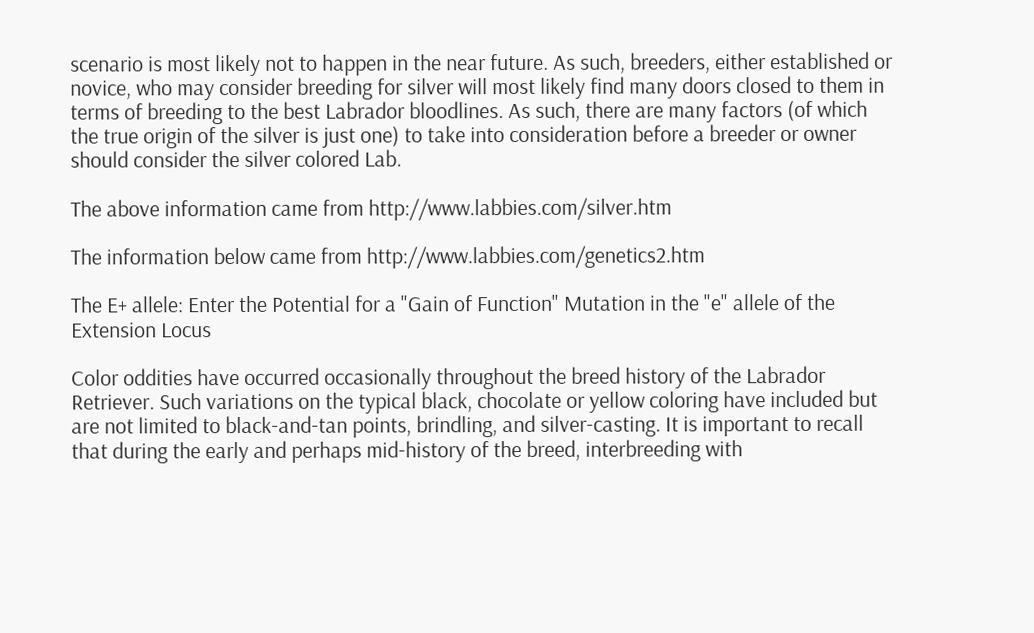scenario is most likely not to happen in the near future. As such, breeders, either established or novice, who may consider breeding for silver will most likely find many doors closed to them in terms of breeding to the best Labrador bloodlines. As such, there are many factors (of which the true origin of the silver is just one) to take into consideration before a breeder or owner should consider the silver colored Lab.

The above information came from http://www.labbies.com/silver.htm

The information below came from http://www.labbies.com/genetics2.htm

The E+ allele: Enter the Potential for a "Gain of Function" Mutation in the "e" allele of the Extension Locus

Color oddities have occurred occasionally throughout the breed history of the Labrador Retriever. Such variations on the typical black, chocolate or yellow coloring have included but are not limited to black-and-tan points, brindling, and silver-casting. It is important to recall that during the early and perhaps mid-history of the breed, interbreeding with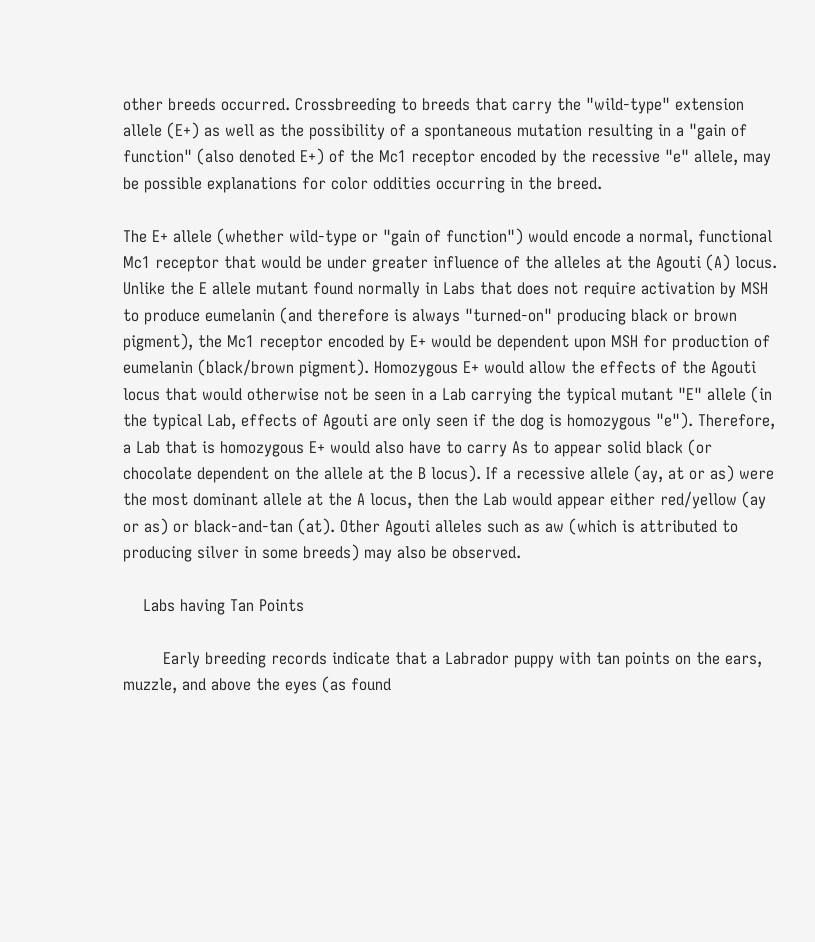other breeds occurred. Crossbreeding to breeds that carry the "wild-type" extension allele (E+) as well as the possibility of a spontaneous mutation resulting in a "gain of function" (also denoted E+) of the Mc1 receptor encoded by the recessive "e" allele, may be possible explanations for color oddities occurring in the breed.

The E+ allele (whether wild-type or "gain of function") would encode a normal, functional Mc1 receptor that would be under greater influence of the alleles at the Agouti (A) locus. Unlike the E allele mutant found normally in Labs that does not require activation by MSH to produce eumelanin (and therefore is always "turned-on" producing black or brown pigment), the Mc1 receptor encoded by E+ would be dependent upon MSH for production of eumelanin (black/brown pigment). Homozygous E+ would allow the effects of the Agouti locus that would otherwise not be seen in a Lab carrying the typical mutant "E" allele (in the typical Lab, effects of Agouti are only seen if the dog is homozygous "e"). Therefore, a Lab that is homozygous E+ would also have to carry As to appear solid black (or chocolate dependent on the allele at the B locus). If a recessive allele (ay, at or as) were the most dominant allele at the A locus, then the Lab would appear either red/yellow (ay or as) or black-and-tan (at). Other Agouti alleles such as aw (which is attributed to producing silver in some breeds) may also be observed.

    Labs having Tan Points

        Early breeding records indicate that a Labrador puppy with tan points on the ears, muzzle, and above the eyes (as found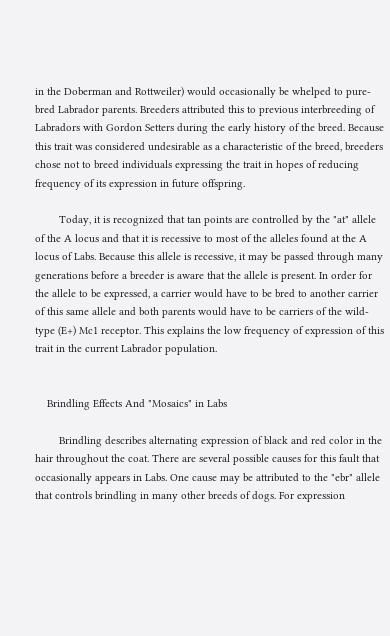in the Doberman and Rottweiler) would occasionally be whelped to pure-bred Labrador parents. Breeders attributed this to previous interbreeding of Labradors with Gordon Setters during the early history of the breed. Because this trait was considered undesirable as a characteristic of the breed, breeders chose not to breed individuals expressing the trait in hopes of reducing frequency of its expression in future offspring.

        Today, it is recognized that tan points are controlled by the "at" allele of the A locus and that it is recessive to most of the alleles found at the A locus of Labs. Because this allele is recessive, it may be passed through many generations before a breeder is aware that the allele is present. In order for the allele to be expressed, a carrier would have to be bred to another carrier of this same allele and both parents would have to be carriers of the wild-type (E+) Mc1 receptor. This explains the low frequency of expression of this trait in the current Labrador population.


    Brindling Effects And "Mosaics" in Labs

        Brindling describes alternating expression of black and red color in the hair throughout the coat. There are several possible causes for this fault that occasionally appears in Labs. One cause may be attributed to the "ebr" allele that controls brindling in many other breeds of dogs. For expression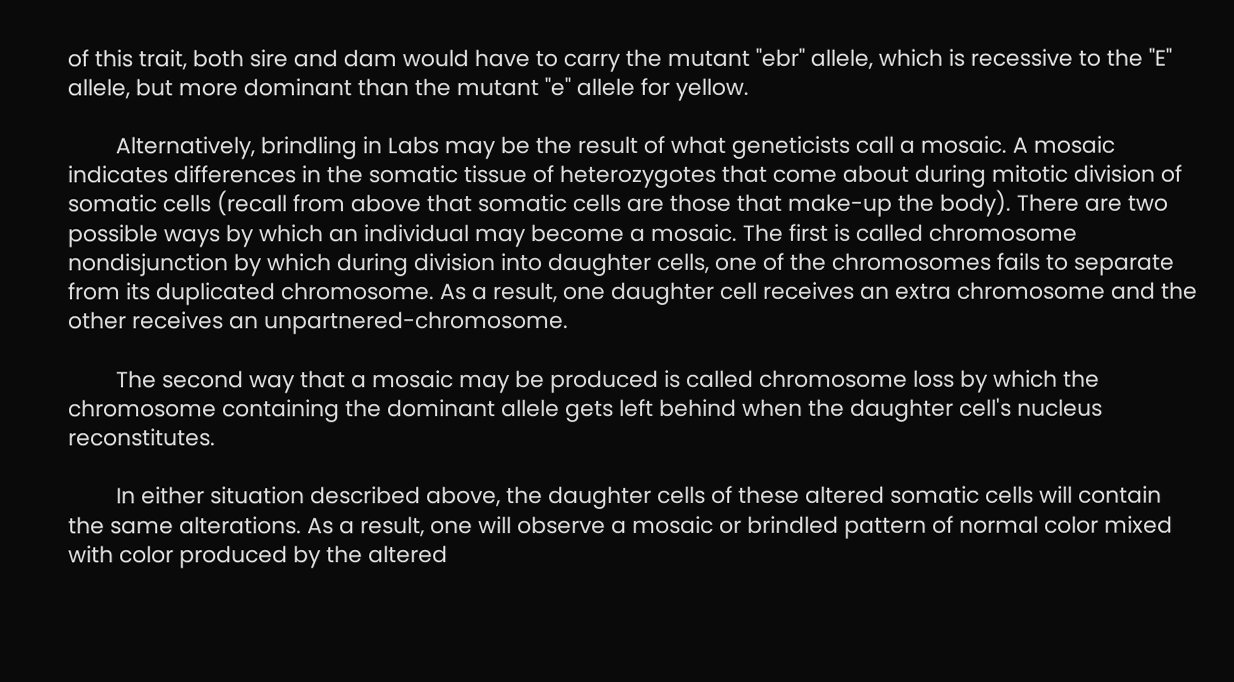of this trait, both sire and dam would have to carry the mutant "ebr" allele, which is recessive to the "E" allele, but more dominant than the mutant "e" allele for yellow.

        Alternatively, brindling in Labs may be the result of what geneticists call a mosaic. A mosaic indicates differences in the somatic tissue of heterozygotes that come about during mitotic division of somatic cells (recall from above that somatic cells are those that make-up the body). There are two possible ways by which an individual may become a mosaic. The first is called chromosome nondisjunction by which during division into daughter cells, one of the chromosomes fails to separate from its duplicated chromosome. As a result, one daughter cell receives an extra chromosome and the other receives an unpartnered-chromosome.

        The second way that a mosaic may be produced is called chromosome loss by which the chromosome containing the dominant allele gets left behind when the daughter cell's nucleus reconstitutes.

        In either situation described above, the daughter cells of these altered somatic cells will contain the same alterations. As a result, one will observe a mosaic or brindled pattern of normal color mixed with color produced by the altered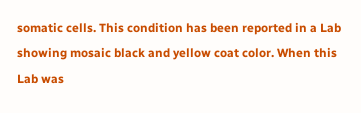somatic cells. This condition has been reported in a Lab showing mosaic black and yellow coat color. When this Lab was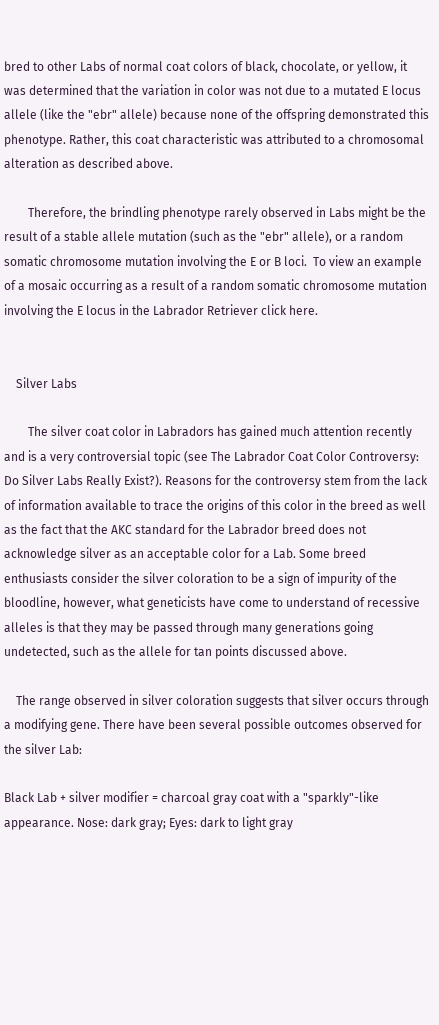bred to other Labs of normal coat colors of black, chocolate, or yellow, it was determined that the variation in color was not due to a mutated E locus allele (like the "ebr" allele) because none of the offspring demonstrated this phenotype. Rather, this coat characteristic was attributed to a chromosomal alteration as described above.

        Therefore, the brindling phenotype rarely observed in Labs might be the result of a stable allele mutation (such as the "ebr" allele), or a random somatic chromosome mutation involving the E or B loci.  To view an example of a mosaic occurring as a result of a random somatic chromosome mutation involving the E locus in the Labrador Retriever click here.


    Silver Labs

        The silver coat color in Labradors has gained much attention recently and is a very controversial topic (see The Labrador Coat Color Controversy: Do Silver Labs Really Exist?). Reasons for the controversy stem from the lack of information available to trace the origins of this color in the breed as well as the fact that the AKC standard for the Labrador breed does not acknowledge silver as an acceptable color for a Lab. Some breed enthusiasts consider the silver coloration to be a sign of impurity of the bloodline, however, what geneticists have come to understand of recessive alleles is that they may be passed through many generations going undetected, such as the allele for tan points discussed above.

    The range observed in silver coloration suggests that silver occurs through a modifying gene. There have been several possible outcomes observed for the silver Lab:

Black Lab + silver modifier = charcoal gray coat with a "sparkly"-like appearance. Nose: dark gray; Eyes: dark to light gray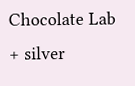Chocolate Lab + silver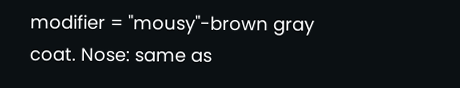modifier = "mousy"-brown gray coat. Nose: same as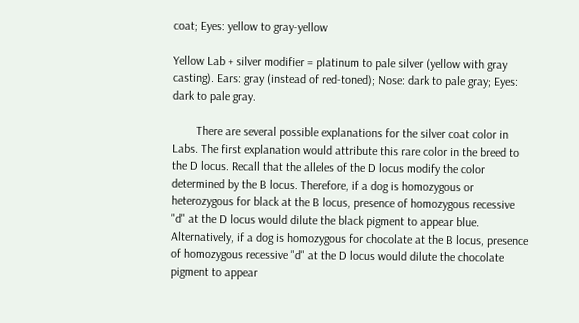coat; Eyes: yellow to gray-yellow

Yellow Lab + silver modifier = platinum to pale silver (yellow with gray casting). Ears: gray (instead of red-toned); Nose: dark to pale gray; Eyes: dark to pale gray.

        There are several possible explanations for the silver coat color in Labs. The first explanation would attribute this rare color in the breed to the D locus. Recall that the alleles of the D locus modify the color determined by the B locus. Therefore, if a dog is homozygous or heterozygous for black at the B locus, presence of homozygous recessive "d" at the D locus would dilute the black pigment to appear blue. Alternatively, if a dog is homozygous for chocolate at the B locus, presence of homozygous recessive "d" at the D locus would dilute the chocolate pigment to appear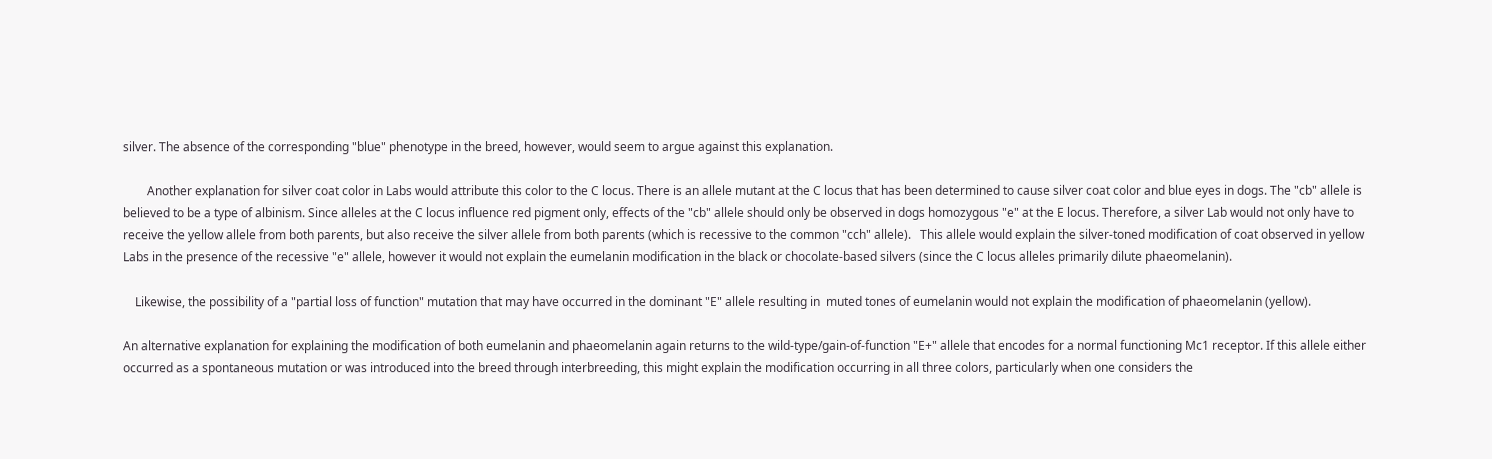silver. The absence of the corresponding "blue" phenotype in the breed, however, would seem to argue against this explanation.

        Another explanation for silver coat color in Labs would attribute this color to the C locus. There is an allele mutant at the C locus that has been determined to cause silver coat color and blue eyes in dogs. The "cb" allele is believed to be a type of albinism. Since alleles at the C locus influence red pigment only, effects of the "cb" allele should only be observed in dogs homozygous "e" at the E locus. Therefore, a silver Lab would not only have to receive the yellow allele from both parents, but also receive the silver allele from both parents (which is recessive to the common "cch" allele).   This allele would explain the silver-toned modification of coat observed in yellow Labs in the presence of the recessive "e" allele, however it would not explain the eumelanin modification in the black or chocolate-based silvers (since the C locus alleles primarily dilute phaeomelanin).

    Likewise, the possibility of a "partial loss of function" mutation that may have occurred in the dominant "E" allele resulting in  muted tones of eumelanin would not explain the modification of phaeomelanin (yellow).

An alternative explanation for explaining the modification of both eumelanin and phaeomelanin again returns to the wild-type/gain-of-function "E+" allele that encodes for a normal functioning Mc1 receptor. If this allele either occurred as a spontaneous mutation or was introduced into the breed through interbreeding, this might explain the modification occurring in all three colors, particularly when one considers the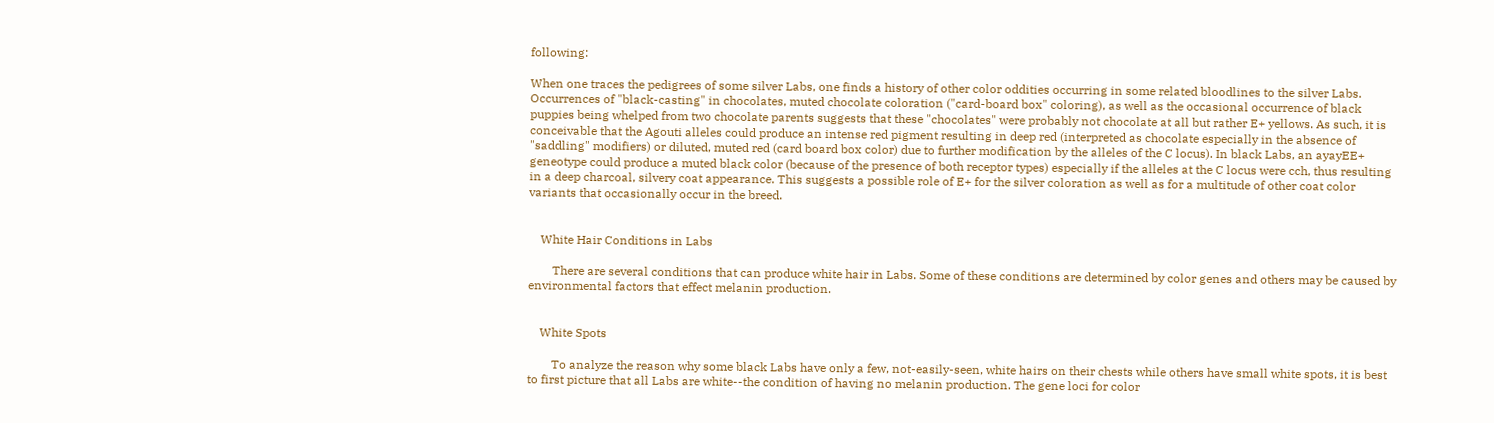following:

When one traces the pedigrees of some silver Labs, one finds a history of other color oddities occurring in some related bloodlines to the silver Labs. Occurrences of "black-casting" in chocolates, muted chocolate coloration ("card-board box" coloring), as well as the occasional occurrence of black puppies being whelped from two chocolate parents suggests that these "chocolates" were probably not chocolate at all but rather E+ yellows. As such, it is conceivable that the Agouti alleles could produce an intense red pigment resulting in deep red (interpreted as chocolate especially in the absence of "saddling" modifiers) or diluted, muted red (card board box color) due to further modification by the alleles of the C locus). In black Labs, an ayayEE+ geneotype could produce a muted black color (because of the presence of both receptor types) especially if the alleles at the C locus were cch, thus resulting in a deep charcoal, silvery coat appearance. This suggests a possible role of E+ for the silver coloration as well as for a multitude of other coat color variants that occasionally occur in the breed.


    White Hair Conditions in Labs

        There are several conditions that can produce white hair in Labs. Some of these conditions are determined by color genes and others may be caused by environmental factors that effect melanin production.


    White Spots

        To analyze the reason why some black Labs have only a few, not-easily-seen, white hairs on their chests while others have small white spots, it is best to first picture that all Labs are white--the condition of having no melanin production. The gene loci for color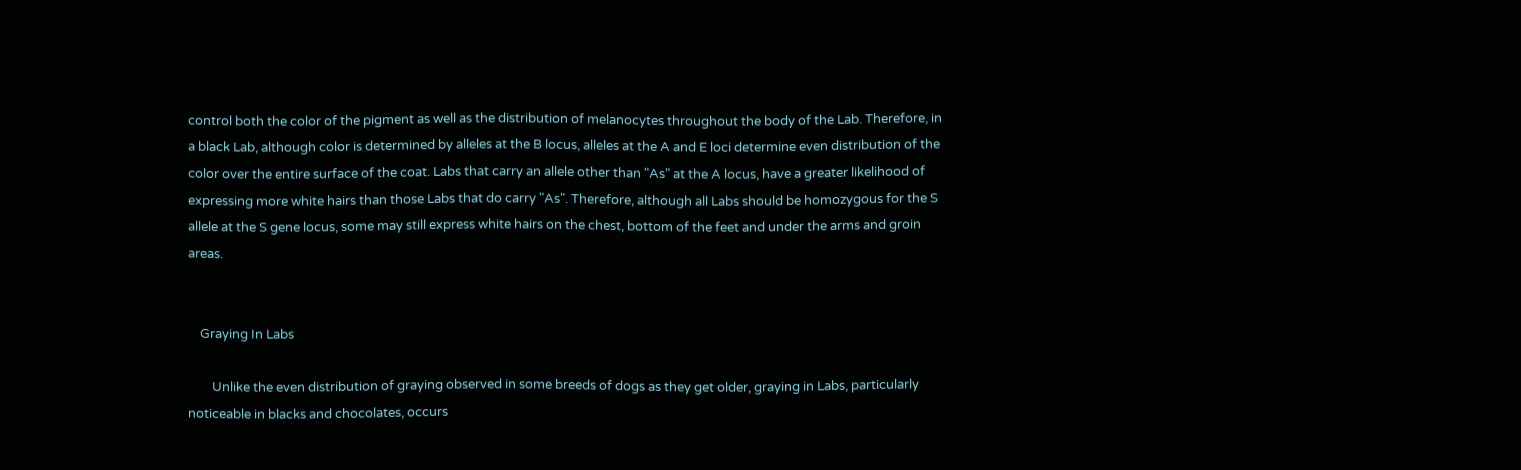control both the color of the pigment as well as the distribution of melanocytes throughout the body of the Lab. Therefore, in a black Lab, although color is determined by alleles at the B locus, alleles at the A and E loci determine even distribution of the color over the entire surface of the coat. Labs that carry an allele other than "As" at the A locus, have a greater likelihood of expressing more white hairs than those Labs that do carry "As". Therefore, although all Labs should be homozygous for the S allele at the S gene locus, some may still express white hairs on the chest, bottom of the feet and under the arms and groin areas.


    Graying In Labs

        Unlike the even distribution of graying observed in some breeds of dogs as they get older, graying in Labs, particularly noticeable in blacks and chocolates, occurs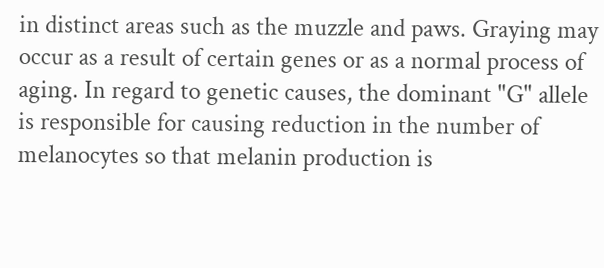in distinct areas such as the muzzle and paws. Graying may occur as a result of certain genes or as a normal process of aging. In regard to genetic causes, the dominant "G" allele is responsible for causing reduction in the number of melanocytes so that melanin production is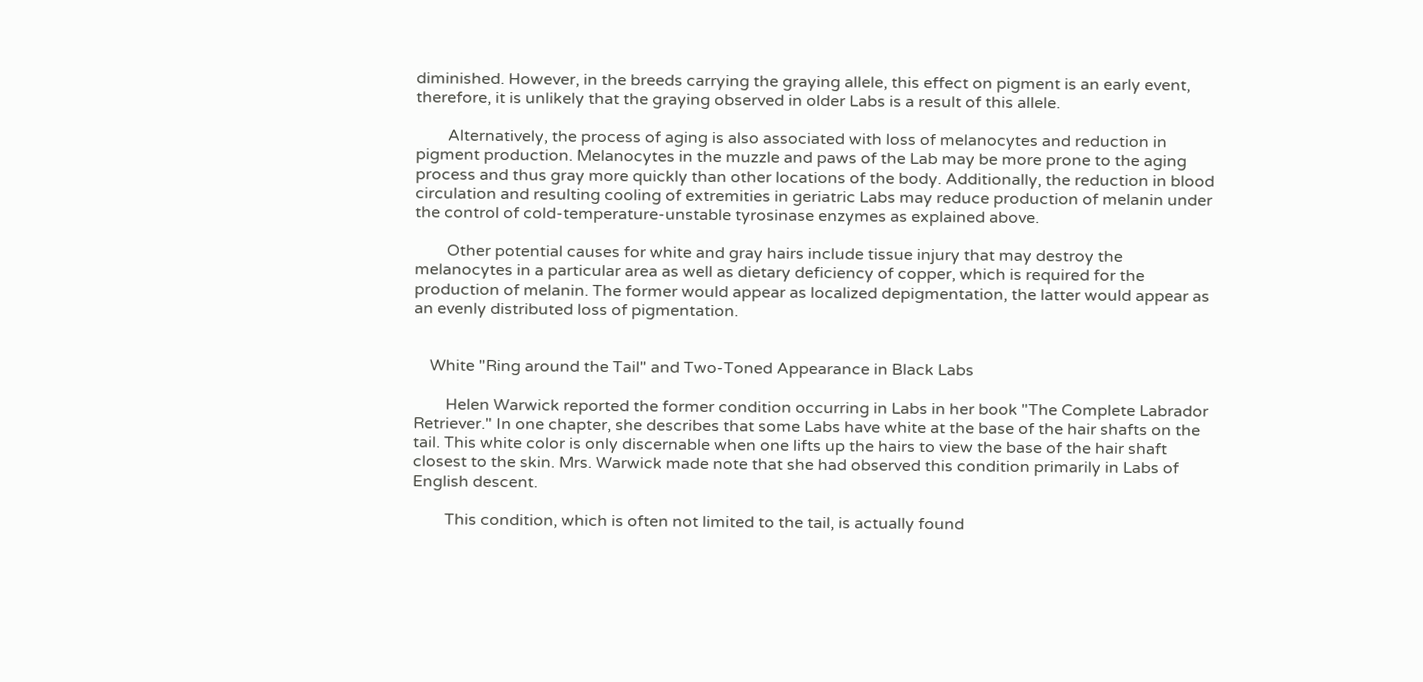diminished. However, in the breeds carrying the graying allele, this effect on pigment is an early event, therefore, it is unlikely that the graying observed in older Labs is a result of this allele.

        Alternatively, the process of aging is also associated with loss of melanocytes and reduction in pigment production. Melanocytes in the muzzle and paws of the Lab may be more prone to the aging process and thus gray more quickly than other locations of the body. Additionally, the reduction in blood circulation and resulting cooling of extremities in geriatric Labs may reduce production of melanin under the control of cold-temperature-unstable tyrosinase enzymes as explained above.

        Other potential causes for white and gray hairs include tissue injury that may destroy the melanocytes in a particular area as well as dietary deficiency of copper, which is required for the production of melanin. The former would appear as localized depigmentation, the latter would appear as an evenly distributed loss of pigmentation.


    White "Ring around the Tail" and Two-Toned Appearance in Black Labs

        Helen Warwick reported the former condition occurring in Labs in her book "The Complete Labrador Retriever." In one chapter, she describes that some Labs have white at the base of the hair shafts on the tail. This white color is only discernable when one lifts up the hairs to view the base of the hair shaft closest to the skin. Mrs. Warwick made note that she had observed this condition primarily in Labs of English descent.

        This condition, which is often not limited to the tail, is actually found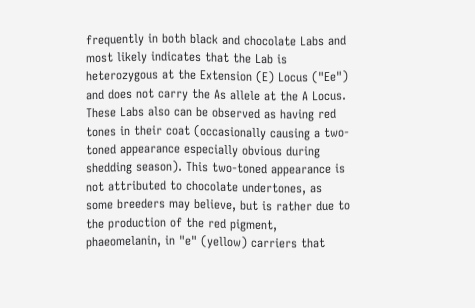frequently in both black and chocolate Labs and most likely indicates that the Lab is heterozygous at the Extension (E) Locus ("Ee") and does not carry the As allele at the A Locus.  These Labs also can be observed as having red tones in their coat (occasionally causing a two-toned appearance especially obvious during shedding season). This two-toned appearance is not attributed to chocolate undertones, as some breeders may believe, but is rather due to the production of the red pigment, phaeomelanin, in "e" (yellow) carriers that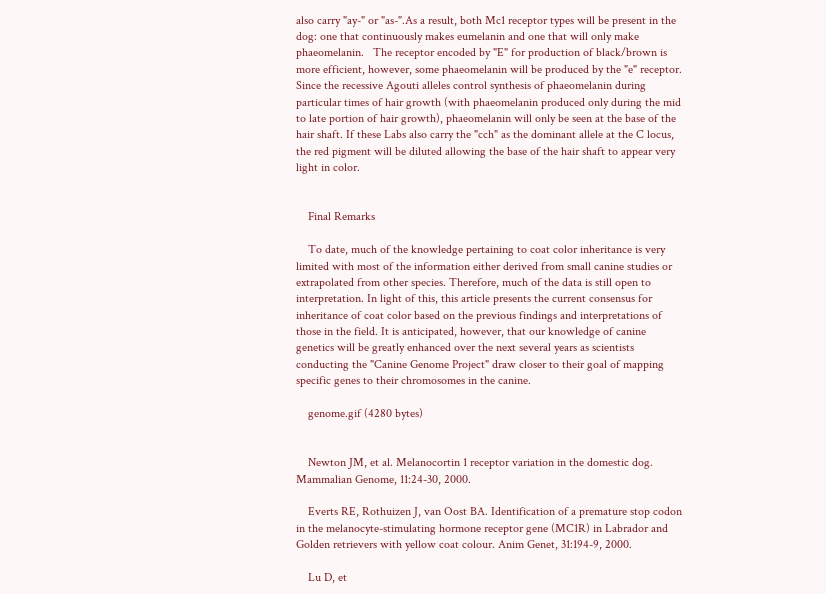also carry "ay-" or "as-".As a result, both Mc1 receptor types will be present in the dog: one that continuously makes eumelanin and one that will only make phaeomelanin.   The receptor encoded by "E" for production of black/brown is more efficient, however, some phaeomelanin will be produced by the "e" receptor.   Since the recessive Agouti alleles control synthesis of phaeomelanin during particular times of hair growth (with phaeomelanin produced only during the mid to late portion of hair growth), phaeomelanin will only be seen at the base of the hair shaft. If these Labs also carry the "cch" as the dominant allele at the C locus, the red pigment will be diluted allowing the base of the hair shaft to appear very light in color.


    Final Remarks

    To date, much of the knowledge pertaining to coat color inheritance is very limited with most of the information either derived from small canine studies or extrapolated from other species. Therefore, much of the data is still open to interpretation. In light of this, this article presents the current consensus for inheritance of coat color based on the previous findings and interpretations of those in the field. It is anticipated, however, that our knowledge of canine genetics will be greatly enhanced over the next several years as scientists conducting the "Canine Genome Project" draw closer to their goal of mapping specific genes to their chromosomes in the canine.

    genome.gif (4280 bytes)


    Newton JM, et al. Melanocortin 1 receptor variation in the domestic dog. Mammalian Genome, 11:24-30, 2000.

    Everts RE, Rothuizen J, van Oost BA. Identification of a premature stop codon in the melanocyte-stimulating hormone receptor gene (MC1R) in Labrador and Golden retrievers with yellow coat colour. Anim Genet, 31:194-9, 2000.

    Lu D, et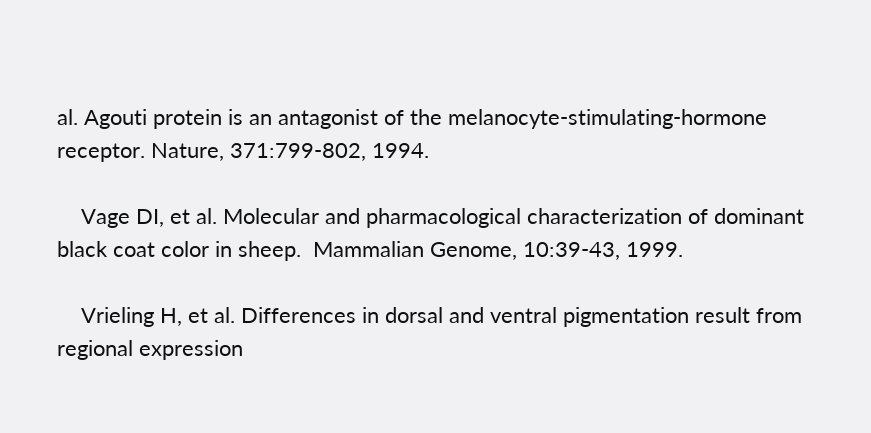al. Agouti protein is an antagonist of the melanocyte-stimulating-hormone receptor. Nature, 371:799-802, 1994.

    Vage DI, et al. Molecular and pharmacological characterization of dominant black coat color in sheep.  Mammalian Genome, 10:39-43, 1999.

    Vrieling H, et al. Differences in dorsal and ventral pigmentation result from regional expression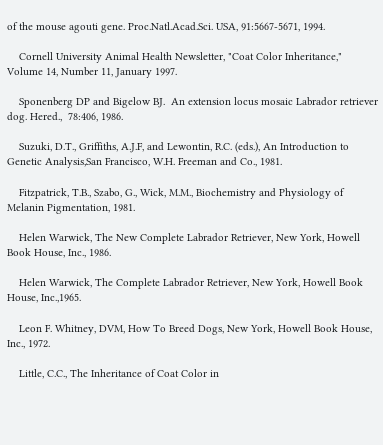of the mouse agouti gene. Proc.Natl.Acad.Sci. USA, 91:5667-5671, 1994.

    Cornell University Animal Health Newsletter, "Coat Color Inheritance," Volume 14, Number 11, January 1997.

    Sponenberg DP and Bigelow BJ.  An extension locus mosaic Labrador retriever dog. Hered.,  78:406, 1986.

    Suzuki, D.T., Griffiths, A.J.F, and Lewontin, R.C. (eds.), An Introduction to Genetic Analysis,San Francisco, W.H. Freeman and Co., 1981.

    Fitzpatrick, T.B., Szabo, G., Wick, M.M., Biochemistry and Physiology of Melanin Pigmentation, 1981.

    Helen Warwick, The New Complete Labrador Retriever, New York, Howell Book House, Inc., 1986.

    Helen Warwick, The Complete Labrador Retriever, New York, Howell Book House, Inc.,1965.

    Leon F. Whitney, DVM, How To Breed Dogs, New York, Howell Book House, Inc., 1972.

    Little, C.C., The Inheritance of Coat Color in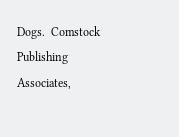Dogs.  Comstock Publishing Associates,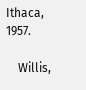Ithaca, 1957.

    Willis,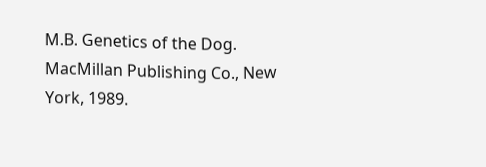M.B. Genetics of the Dog. MacMillan Publishing Co., New York, 1989.